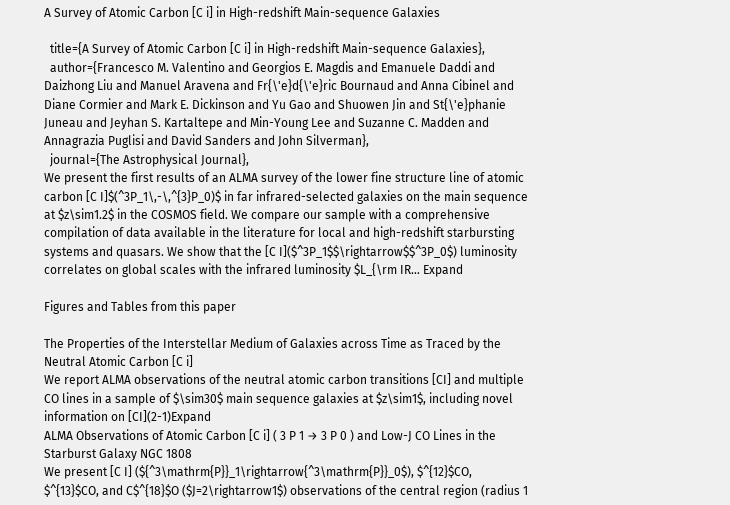A Survey of Atomic Carbon [C i] in High-redshift Main-sequence Galaxies

  title={A Survey of Atomic Carbon [C i] in High-redshift Main-sequence Galaxies},
  author={Francesco M. Valentino and Georgios E. Magdis and Emanuele Daddi and Daizhong Liu and Manuel Aravena and Fr{\'e}d{\'e}ric Bournaud and Anna Cibinel and Diane Cormier and Mark E. Dickinson and Yu Gao and Shuowen Jin and St{\'e}phanie Juneau and Jeyhan S. Kartaltepe and Min-Young Lee and Suzanne C. Madden and Annagrazia Puglisi and David Sanders and John Silverman},
  journal={The Astrophysical Journal},
We present the first results of an ALMA survey of the lower fine structure line of atomic carbon [C I]$(^3P_1\,-\,^{3}P_0)$ in far infrared-selected galaxies on the main sequence at $z\sim1.2$ in the COSMOS field. We compare our sample with a comprehensive compilation of data available in the literature for local and high-redshift starbursting systems and quasars. We show that the [C I]($^3P_1$$\rightarrow$$^3P_0$) luminosity correlates on global scales with the infrared luminosity $L_{\rm IR… Expand

Figures and Tables from this paper

The Properties of the Interstellar Medium of Galaxies across Time as Traced by the Neutral Atomic Carbon [C i]
We report ALMA observations of the neutral atomic carbon transitions [CI] and multiple CO lines in a sample of $\sim30$ main sequence galaxies at $z\sim1$, including novel information on [CI](2-1)Expand
ALMA Observations of Atomic Carbon [C i] ( 3 P 1 → 3 P 0 ) and Low-J CO Lines in the Starburst Galaxy NGC 1808
We present [C I] (${^3\mathrm{P}}_1\rightarrow{^3\mathrm{P}}_0$), $^{12}$CO, $^{13}$CO, and C$^{18}$O ($J=2\rightarrow1$) observations of the central region (radius 1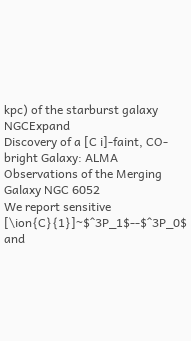kpc) of the starburst galaxy NGCExpand
Discovery of a [C i]-faint, CO-bright Galaxy: ALMA Observations of the Merging Galaxy NGC 6052
We report sensitive [\ion{C}{1}]~$^3P_1$--$^3P_0$ and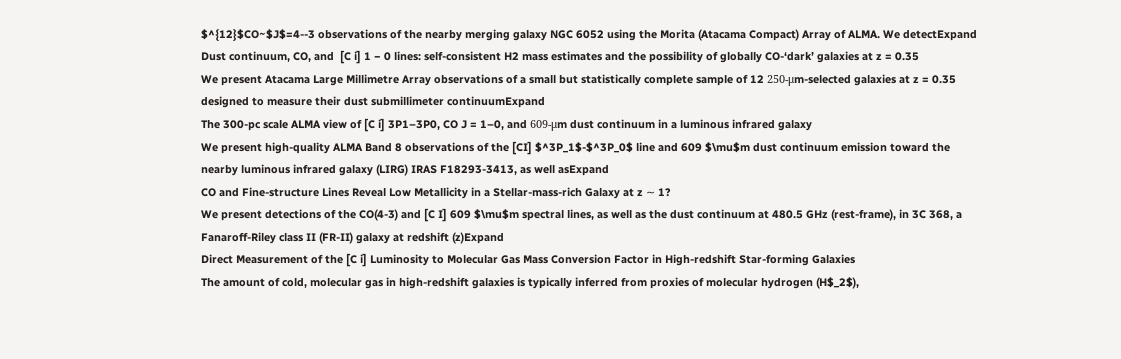$^{12}$CO~$J$=4--3 observations of the nearby merging galaxy NGC 6052 using the Morita (Atacama Compact) Array of ALMA. We detectExpand
Dust continuum, CO, and  [C i] 1 − 0 lines: self-consistent H2 mass estimates and the possibility of globally CO-‘dark’ galaxies at z = 0.35
We present Atacama Large Millimetre Array observations of a small but statistically complete sample of 12 250-μm-selected galaxies at z = 0.35 designed to measure their dust submillimeter continuumExpand
The 300-pc scale ALMA view of [C i] 3P1–3P0, CO J = 1–0, and 609-μm dust continuum in a luminous infrared galaxy
We present high-quality ALMA Band 8 observations of the [CI] $^3P_1$-$^3P_0$ line and 609 $\mu$m dust continuum emission toward the nearby luminous infrared galaxy (LIRG) IRAS F18293-3413, as well asExpand
CO and Fine-structure Lines Reveal Low Metallicity in a Stellar-mass-rich Galaxy at z ∼ 1?
We present detections of the CO(4-3) and [C I] 609 $\mu$m spectral lines, as well as the dust continuum at 480.5 GHz (rest-frame), in 3C 368, a Fanaroff-Riley class II (FR-II) galaxy at redshift (z)Expand
Direct Measurement of the [C i] Luminosity to Molecular Gas Mass Conversion Factor in High-redshift Star-forming Galaxies
The amount of cold, molecular gas in high-redshift galaxies is typically inferred from proxies of molecular hydrogen (H$_2$),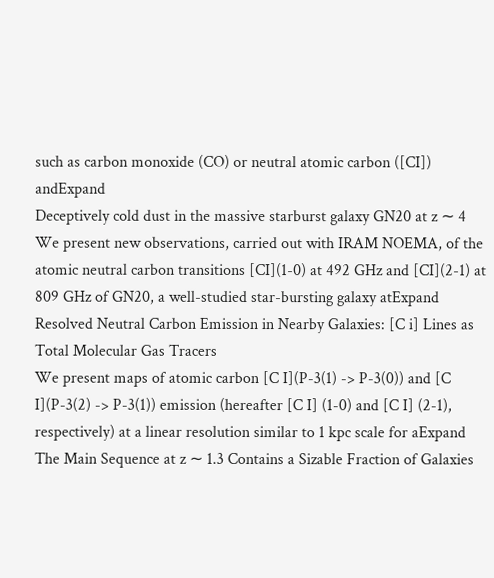such as carbon monoxide (CO) or neutral atomic carbon ([CI]) andExpand
Deceptively cold dust in the massive starburst galaxy GN20 at z ∼ 4
We present new observations, carried out with IRAM NOEMA, of the atomic neutral carbon transitions [CI](1-0) at 492 GHz and [CI](2-1) at 809 GHz of GN20, a well-studied star-bursting galaxy atExpand
Resolved Neutral Carbon Emission in Nearby Galaxies: [C i] Lines as Total Molecular Gas Tracers
We present maps of atomic carbon [C I](P-3(1) -> P-3(0)) and [C I](P-3(2) -> P-3(1)) emission (hereafter [C I] (1-0) and [C I] (2-1), respectively) at a linear resolution similar to 1 kpc scale for aExpand
The Main Sequence at z ∼ 1.3 Contains a Sizable Fraction of Galaxies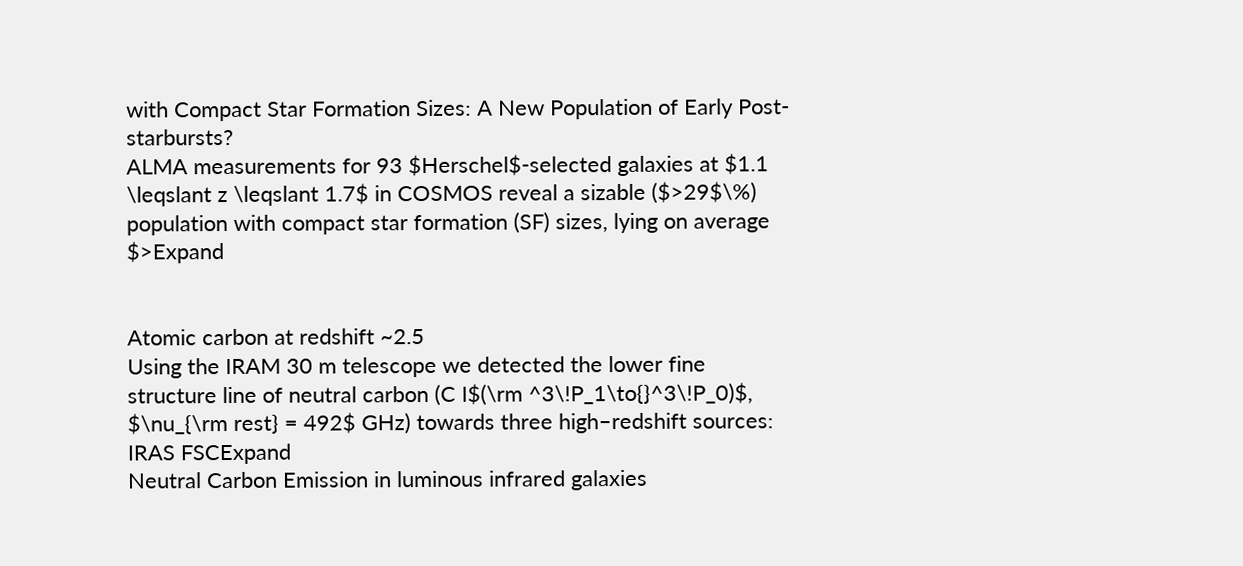with Compact Star Formation Sizes: A New Population of Early Post-starbursts?
ALMA measurements for 93 $Herschel$-selected galaxies at $1.1 \leqslant z \leqslant 1.7$ in COSMOS reveal a sizable ($>29$\%) population with compact star formation (SF) sizes, lying on average $>Expand


Atomic carbon at redshift ~2.5
Using the IRAM 30 m telescope we detected the lower fine structure line of neutral carbon (C I$(\rm ^3\!P_1\to{}^3\!P_0)$, $\nu_{\rm rest} = 492$ GHz) towards three high–redshift sources: IRAS FSCExpand
Neutral Carbon Emission in luminous infrared galaxies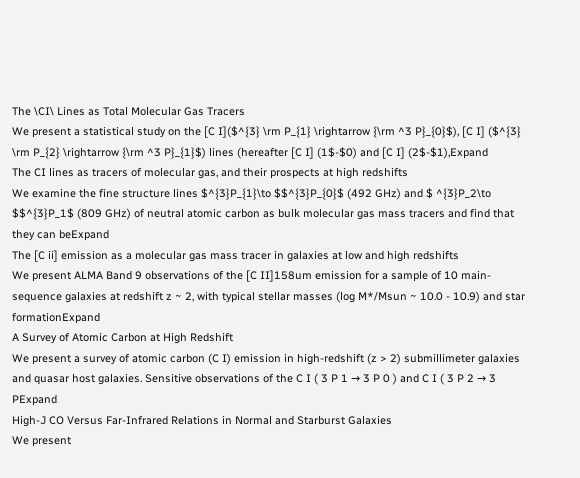The \CI\ Lines as Total Molecular Gas Tracers
We present a statistical study on the [C I]($^{3} \rm P_{1} \rightarrow {\rm ^3 P}_{0}$), [C I] ($^{3} \rm P_{2} \rightarrow {\rm ^3 P}_{1}$) lines (hereafter [C I] (1$-$0) and [C I] (2$-$1),Expand
The CI lines as tracers of molecular gas, and their prospects at high redshifts
We examine the fine structure lines $^{3}P_{1}\to $$^{3}P_{0}$ (492 GHz) and $ ^{3}P_2\to $$^{3}P_1$ (809 GHz) of neutral atomic carbon as bulk molecular gas mass tracers and find that they can beExpand
The [C ii] emission as a molecular gas mass tracer in galaxies at low and high redshifts
We present ALMA Band 9 observations of the [C II]158um emission for a sample of 10 main-sequence galaxies at redshift z ~ 2, with typical stellar masses (log M*/Msun ~ 10.0 - 10.9) and star formationExpand
A Survey of Atomic Carbon at High Redshift
We present a survey of atomic carbon (C I) emission in high-redshift (z > 2) submillimeter galaxies and quasar host galaxies. Sensitive observations of the C I ( 3 P 1 → 3 P 0 ) and C I ( 3 P 2 → 3 PExpand
High-J CO Versus Far-Infrared Relations in Normal and Starburst Galaxies
We present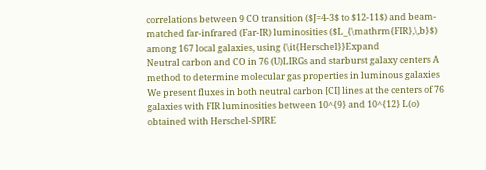correlations between 9 CO transition ($J=4-3$ to $12-11$) and beam-matched far-infrared (Far-IR) luminosities ($L_{\mathrm{FIR},\,b}$) among 167 local galaxies, using {\it{Herschel}}Expand
Neutral carbon and CO in 76 (U)LIRGs and starburst galaxy centers A method to determine molecular gas properties in luminous galaxies
We present fluxes in both neutral carbon [CI] lines at the centers of 76 galaxies with FIR luminosities between 10^{9} and 10^{12} L(o) obtained with Herschel-SPIRE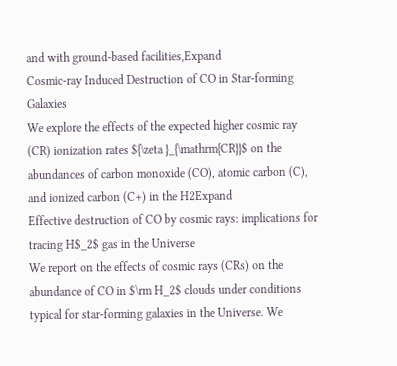and with ground-based facilities,Expand
Cosmic-ray Induced Destruction of CO in Star-forming Galaxies
We explore the effects of the expected higher cosmic ray (CR) ionization rates ${\zeta }_{\mathrm{CR}}$ on the abundances of carbon monoxide (CO), atomic carbon (C), and ionized carbon (C+) in the H2Expand
Effective destruction of CO by cosmic rays: implications for tracing H$_2$ gas in the Universe
We report on the effects of cosmic rays (CRs) on the abundance of CO in $\rm H_2$ clouds under conditions typical for star-forming galaxies in the Universe. We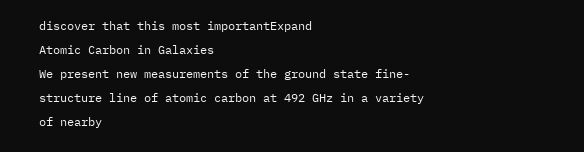discover that this most importantExpand
Atomic Carbon in Galaxies
We present new measurements of the ground state fine-structure line of atomic carbon at 492 GHz in a variety of nearby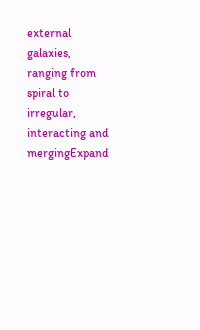external galaxies, ranging from spiral to irregular, interacting and mergingExpand